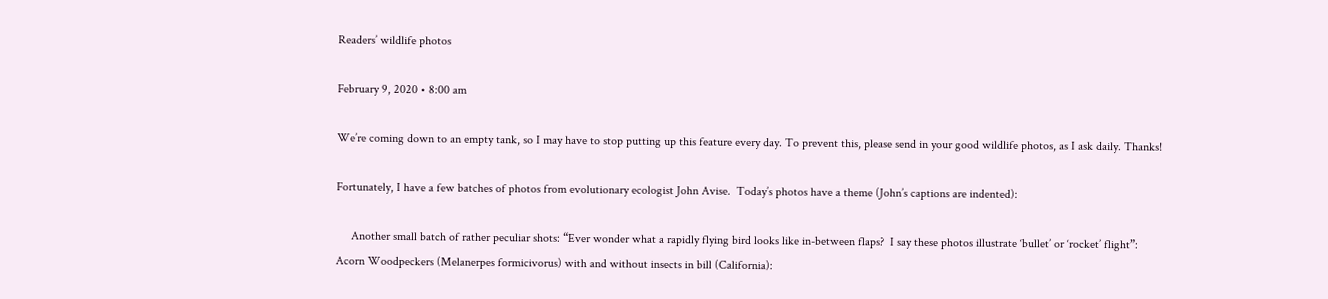Readers’ wildlife photos

February 9, 2020 • 8:00 am

We’re coming down to an empty tank, so I may have to stop putting up this feature every day. To prevent this, please send in your good wildlife photos, as I ask daily. Thanks!

Fortunately, I have a few batches of photos from evolutionary ecologist John Avise.  Today’s photos have a theme (John’s captions are indented):

     Another small batch of rather peculiar shots: “Ever wonder what a rapidly flying bird looks like in-between flaps?  I say these photos illustrate ‘bullet’ or ‘rocket’ flight”:
Acorn Woodpeckers (Melanerpes formicivorus) with and without insects in bill (California):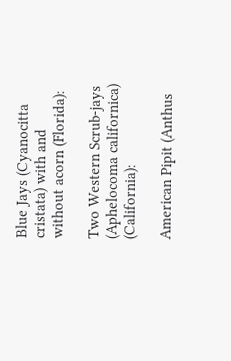Blue Jays (Cyanocitta cristata) with and without acorn (Florida):

Two Western Scrub-jays (Aphelocoma californica) (California):

American Pipit (Anthus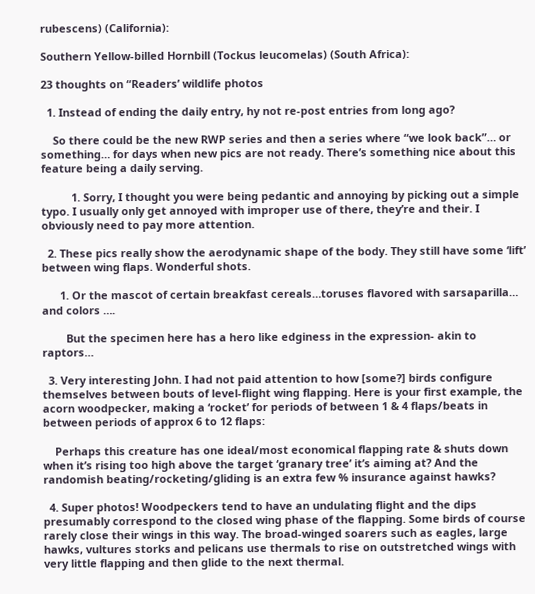rubescens) (California):

Southern Yellow-billed Hornbill (Tockus leucomelas) (South Africa):

23 thoughts on “Readers’ wildlife photos

  1. Instead of ending the daily entry, hy not re-post entries from long ago?

    So there could be the new RWP series and then a series where “we look back”… or something… for days when new pics are not ready. There’s something nice about this feature being a daily serving.

          1. Sorry, I thought you were being pedantic and annoying by picking out a simple typo. I usually only get annoyed with improper use of there, they’re and their. I obviously need to pay more attention.

  2. These pics really show the aerodynamic shape of the body. They still have some ‘lift’ between wing flaps. Wonderful shots.

      1. Or the mascot of certain breakfast cereals…toruses flavored with sarsaparilla… and colors ….

        But the specimen here has a hero like edginess in the expression- akin to raptors…

  3. Very interesting John. I had not paid attention to how [some?] birds configure themselves between bouts of level-flight wing flapping. Here is your first example, the acorn woodpecker, making a ‘rocket’ for periods of between 1 & 4 flaps/beats in between periods of approx 6 to 12 flaps:

    Perhaps this creature has one ideal/most economical flapping rate & shuts down when it’s rising too high above the target ‘granary tree’ it’s aiming at? And the randomish beating/rocketing/gliding is an extra few % insurance against hawks?

  4. Super photos! Woodpeckers tend to have an undulating flight and the dips presumably correspond to the closed wing phase of the flapping. Some birds of course rarely close their wings in this way. The broad-winged soarers such as eagles, large hawks, vultures storks and pelicans use thermals to rise on outstretched wings with very little flapping and then glide to the next thermal.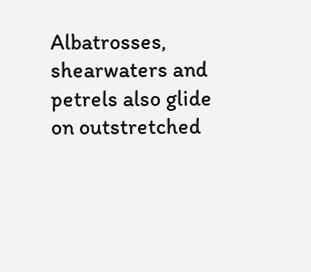Albatrosses, shearwaters and petrels also glide on outstretched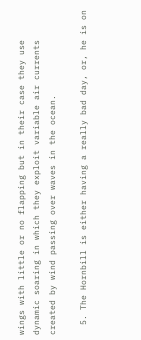wings with little or no flapping but in their case they use dynamic soaring in which they exploit variable air currents created by wind passing over waves in the ocean.

  5. The Hornbill is either having a really bad day, or, he is on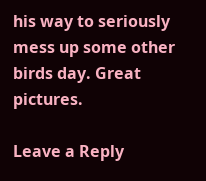his way to seriously mess up some other birds day. Great pictures.

Leave a Reply